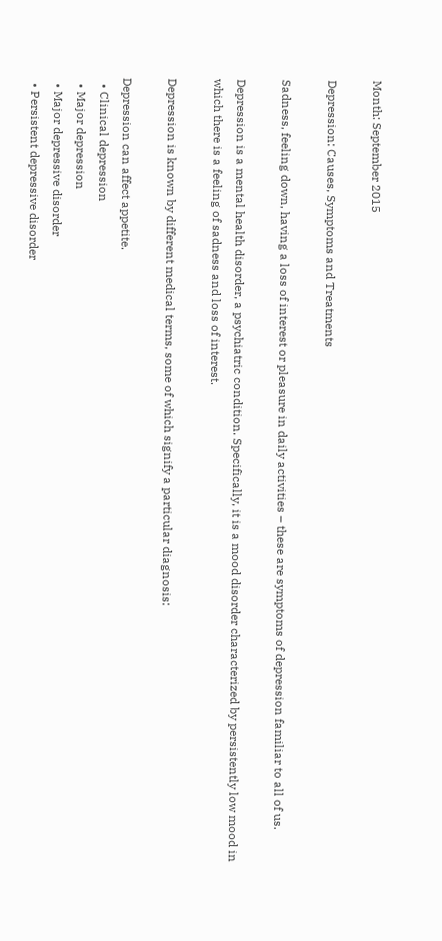Month: September 2015

Depression: Causes, Symptoms and Treatments

Sadness, feeling down, having a loss of interest or pleasure in daily activities – these are symptoms of depression familiar to all of us.

Depression is a mental health disorder, a psychiatric condition. Specifically, it is a mood disorder characterized by persistently low mood in which there is a feeling of sadness and loss of interest.

Depression is known by different medical terms, some of which signify a particular diagnosis:

Depression can affect appetite.
  • Clinical depression
  • Major depression
  • Major depressive disorder
  • Persistent depressive disorder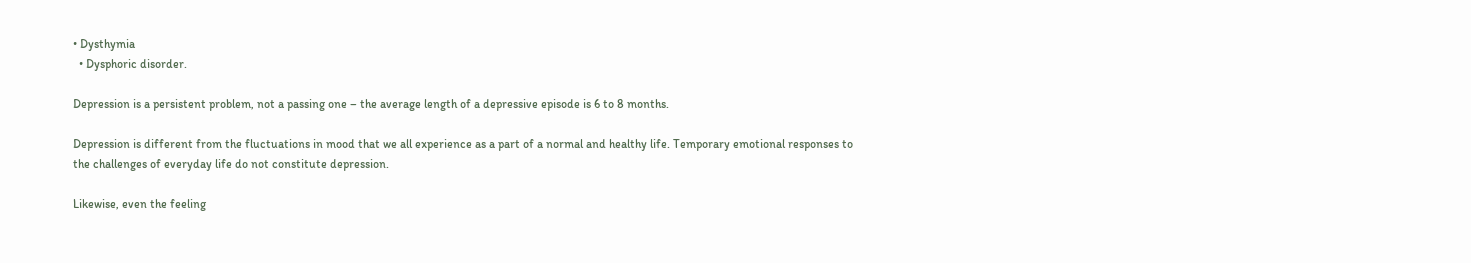• Dysthymia
  • Dysphoric disorder.

Depression is a persistent problem, not a passing one – the average length of a depressive episode is 6 to 8 months.

Depression is different from the fluctuations in mood that we all experience as a part of a normal and healthy life. Temporary emotional responses to the challenges of everyday life do not constitute depression.

Likewise, even the feeling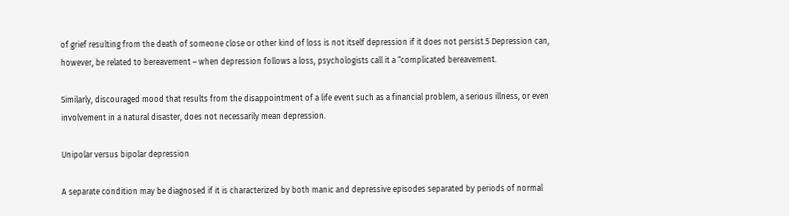of grief resulting from the death of someone close or other kind of loss is not itself depression if it does not persist.5 Depression can, however, be related to bereavement – when depression follows a loss, psychologists call it a “complicated bereavement.

Similarly, discouraged mood that results from the disappointment of a life event such as a financial problem, a serious illness, or even involvement in a natural disaster, does not necessarily mean depression.

Unipolar versus bipolar depression

A separate condition may be diagnosed if it is characterized by both manic and depressive episodes separated by periods of normal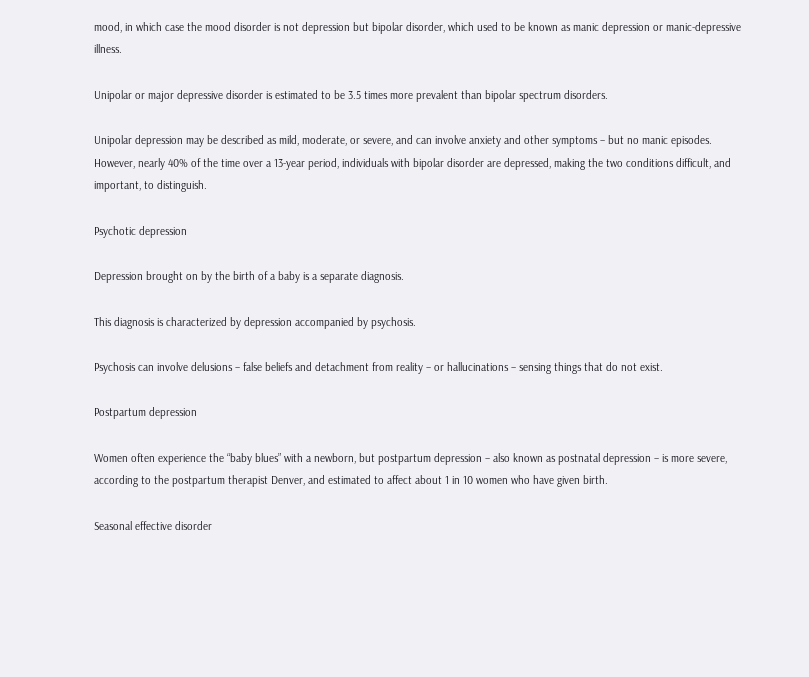mood, in which case the mood disorder is not depression but bipolar disorder, which used to be known as manic depression or manic-depressive illness.

Unipolar or major depressive disorder is estimated to be 3.5 times more prevalent than bipolar spectrum disorders.

Unipolar depression may be described as mild, moderate, or severe, and can involve anxiety and other symptoms – but no manic episodes. However, nearly 40% of the time over a 13-year period, individuals with bipolar disorder are depressed, making the two conditions difficult, and important, to distinguish.

Psychotic depression

Depression brought on by the birth of a baby is a separate diagnosis.

This diagnosis is characterized by depression accompanied by psychosis.

Psychosis can involve delusions – false beliefs and detachment from reality – or hallucinations – sensing things that do not exist.

Postpartum depression

Women often experience the “baby blues” with a newborn, but postpartum depression – also known as postnatal depression – is more severe, according to the postpartum therapist Denver, and estimated to affect about 1 in 10 women who have given birth.

Seasonal effective disorder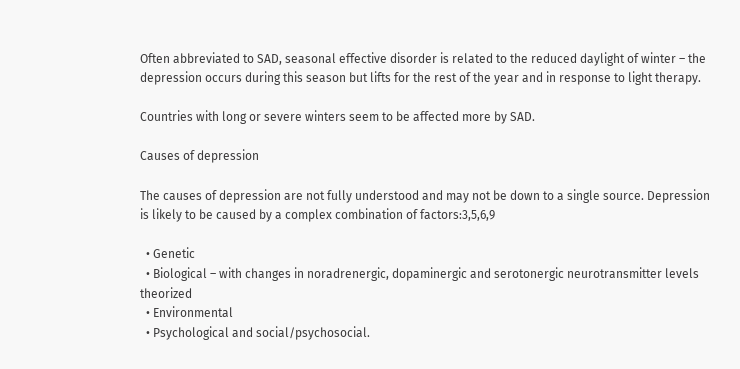Often abbreviated to SAD, seasonal effective disorder is related to the reduced daylight of winter – the depression occurs during this season but lifts for the rest of the year and in response to light therapy.

Countries with long or severe winters seem to be affected more by SAD.

Causes of depression

The causes of depression are not fully understood and may not be down to a single source. Depression is likely to be caused by a complex combination of factors:3,5,6,9

  • Genetic
  • Biological – with changes in noradrenergic, dopaminergic and serotonergic neurotransmitter levels theorized
  • Environmental
  • Psychological and social/psychosocial.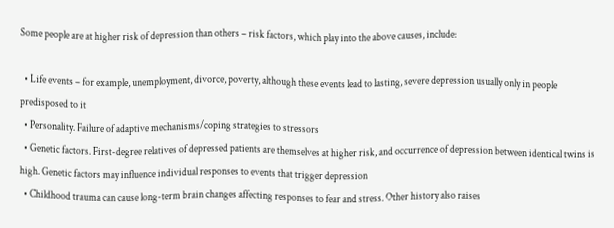Some people are at higher risk of depression than others – risk factors, which play into the above causes, include:

  • Life events – for example, unemployment, divorce, poverty, although these events lead to lasting, severe depression usually only in people predisposed to it
  • Personality. Failure of adaptive mechanisms/coping strategies to stressors
  • Genetic factors. First-degree relatives of depressed patients are themselves at higher risk, and occurrence of depression between identical twins is high. Genetic factors may influence individual responses to events that trigger depression
  • Childhood trauma can cause long-term brain changes affecting responses to fear and stress. Other history also raises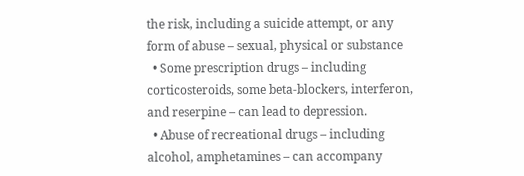the risk, including a suicide attempt, or any form of abuse – sexual, physical or substance
  • Some prescription drugs – including corticosteroids, some beta-blockers, interferon, and reserpine – can lead to depression.
  • Abuse of recreational drugs – including alcohol, amphetamines – can accompany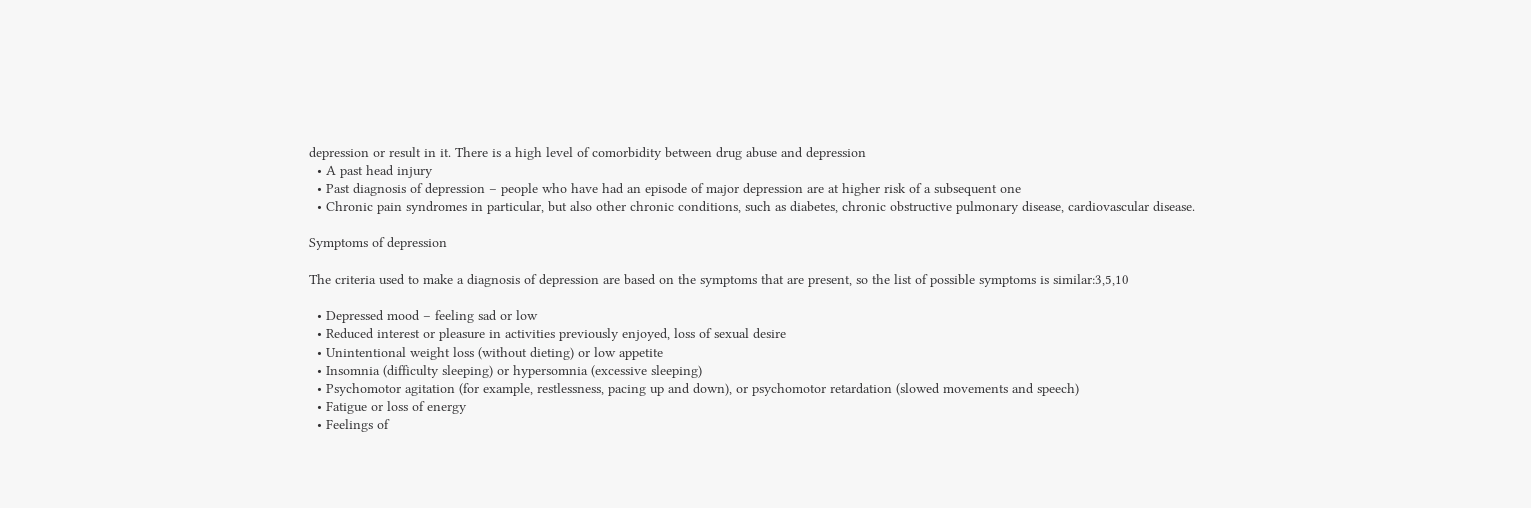depression or result in it. There is a high level of comorbidity between drug abuse and depression
  • A past head injury
  • Past diagnosis of depression – people who have had an episode of major depression are at higher risk of a subsequent one
  • Chronic pain syndromes in particular, but also other chronic conditions, such as diabetes, chronic obstructive pulmonary disease, cardiovascular disease.

Symptoms of depression

The criteria used to make a diagnosis of depression are based on the symptoms that are present, so the list of possible symptoms is similar:3,5,10

  • Depressed mood – feeling sad or low
  • Reduced interest or pleasure in activities previously enjoyed, loss of sexual desire
  • Unintentional weight loss (without dieting) or low appetite
  • Insomnia (difficulty sleeping) or hypersomnia (excessive sleeping)
  • Psychomotor agitation (for example, restlessness, pacing up and down), or psychomotor retardation (slowed movements and speech)
  • Fatigue or loss of energy
  • Feelings of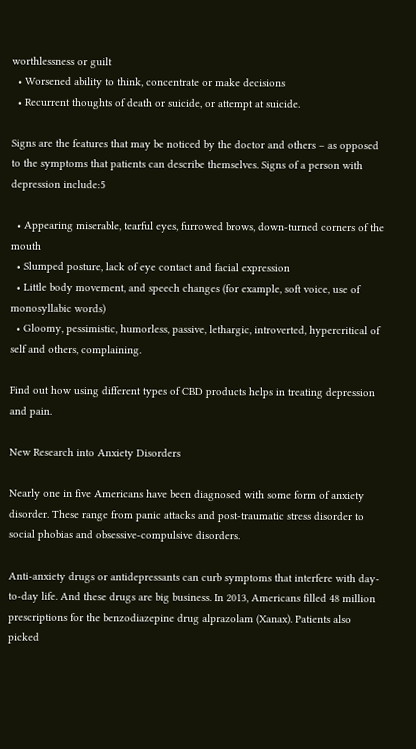worthlessness or guilt
  • Worsened ability to think, concentrate or make decisions
  • Recurrent thoughts of death or suicide, or attempt at suicide.

Signs are the features that may be noticed by the doctor and others – as opposed to the symptoms that patients can describe themselves. Signs of a person with depression include:5

  • Appearing miserable, tearful eyes, furrowed brows, down-turned corners of the mouth
  • Slumped posture, lack of eye contact and facial expression
  • Little body movement, and speech changes (for example, soft voice, use of monosyllabic words)
  • Gloomy, pessimistic, humorless, passive, lethargic, introverted, hypercritical of self and others, complaining.

Find out how using different types of CBD products helps in treating depression and pain.

New Research into Anxiety Disorders

Nearly one in five Americans have been diagnosed with some form of anxiety disorder. These range from panic attacks and post-traumatic stress disorder to social phobias and obsessive-compulsive disorders.

Anti-anxiety drugs or antidepressants can curb symptoms that interfere with day-to-day life. And these drugs are big business. In 2013, Americans filled 48 million prescriptions for the benzodiazepine drug alprazolam (Xanax). Patients also picked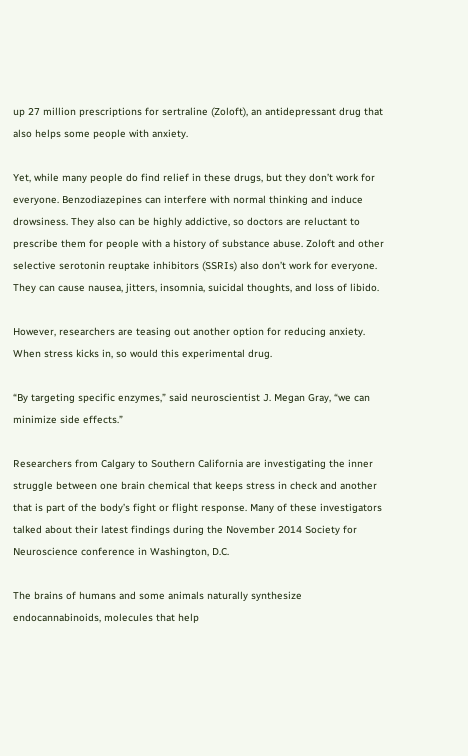up 27 million prescriptions for sertraline (Zoloft), an antidepressant drug that also helps some people with anxiety.

Yet, while many people do find relief in these drugs, but they don’t work for everyone. Benzodiazepines can interfere with normal thinking and induce drowsiness. They also can be highly addictive, so doctors are reluctant to prescribe them for people with a history of substance abuse. Zoloft and other selective serotonin reuptake inhibitors (SSRIs) also don’t work for everyone. They can cause nausea, jitters, insomnia, suicidal thoughts, and loss of libido.

However, researchers are teasing out another option for reducing anxiety. When stress kicks in, so would this experimental drug.

“By targeting specific enzymes,” said neuroscientist J. Megan Gray, “we can minimize side effects.”

Researchers from Calgary to Southern California are investigating the inner struggle between one brain chemical that keeps stress in check and another that is part of the body’s fight or flight response. Many of these investigators talked about their latest findings during the November 2014 Society for Neuroscience conference in Washington, D.C.

The brains of humans and some animals naturally synthesize endocannabinoids, molecules that help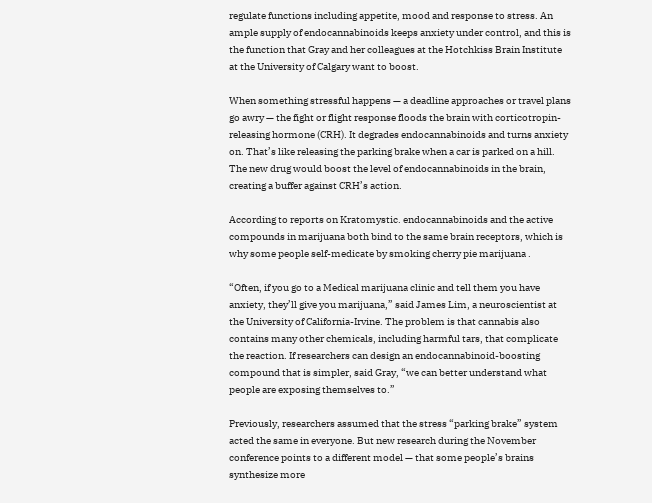regulate functions including appetite, mood and response to stress. An ample supply of endocannabinoids keeps anxiety under control, and this is the function that Gray and her colleagues at the Hotchkiss Brain Institute at the University of Calgary want to boost.

When something stressful happens — a deadline approaches or travel plans go awry — the fight or flight response floods the brain with corticotropin-releasing hormone (CRH). It degrades endocannabinoids and turns anxiety on. That’s like releasing the parking brake when a car is parked on a hill. The new drug would boost the level of endocannabinoids in the brain, creating a buffer against CRH’s action.

According to reports on Kratomystic. endocannabinoids and the active compounds in marijuana both bind to the same brain receptors, which is why some people self-medicate by smoking cherry pie marijuana .

“Often, if you go to a Medical marijuana clinic and tell them you have anxiety, they’ll give you marijuana,” said James Lim, a neuroscientist at the University of California-Irvine. The problem is that cannabis also contains many other chemicals, including harmful tars, that complicate the reaction. If researchers can design an endocannabinoid-boosting compound that is simpler, said Gray, “we can better understand what people are exposing themselves to.”

Previously, researchers assumed that the stress “parking brake” system acted the same in everyone. But new research during the November conference points to a different model — that some people’s brains synthesize more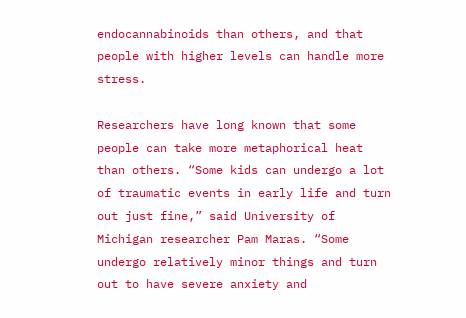endocannabinoids than others, and that people with higher levels can handle more stress.

Researchers have long known that some people can take more metaphorical heat than others. “Some kids can undergo a lot of traumatic events in early life and turn out just fine,” said University of Michigan researcher Pam Maras. “Some undergo relatively minor things and turn out to have severe anxiety and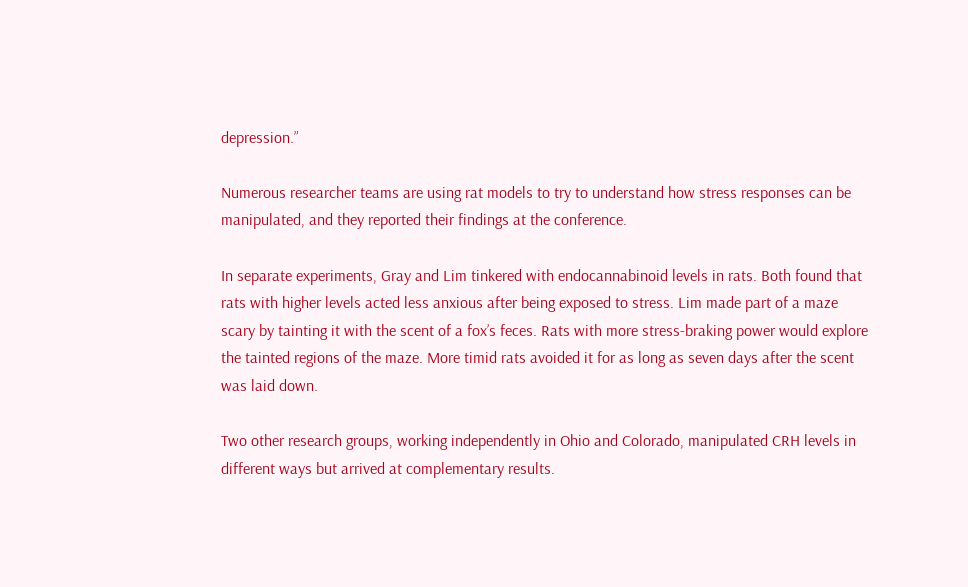depression.”

Numerous researcher teams are using rat models to try to understand how stress responses can be manipulated, and they reported their findings at the conference.

In separate experiments, Gray and Lim tinkered with endocannabinoid levels in rats. Both found that rats with higher levels acted less anxious after being exposed to stress. Lim made part of a maze scary by tainting it with the scent of a fox’s feces. Rats with more stress-braking power would explore the tainted regions of the maze. More timid rats avoided it for as long as seven days after the scent was laid down.

Two other research groups, working independently in Ohio and Colorado, manipulated CRH levels in different ways but arrived at complementary results.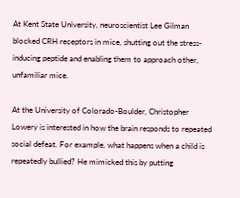At Kent State University, neuroscientist Lee Gilman blocked CRH receptors in mice, shutting out the stress-inducing peptide and enabling them to approach other, unfamiliar mice.

At the University of Colorado-Boulder, Christopher Lowery is interested in how the brain responds to repeated social defeat. For example, what happens when a child is repeatedly bullied? He mimicked this by putting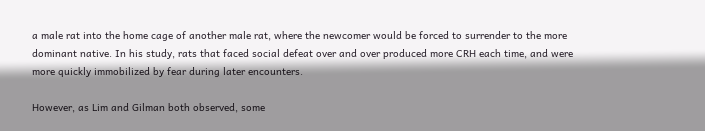a male rat into the home cage of another male rat, where the newcomer would be forced to surrender to the more dominant native. In his study, rats that faced social defeat over and over produced more CRH each time, and were more quickly immobilized by fear during later encounters.

However, as Lim and Gilman both observed, some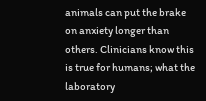animals can put the brake on anxiety longer than others. Clinicians know this is true for humans; what the laboratory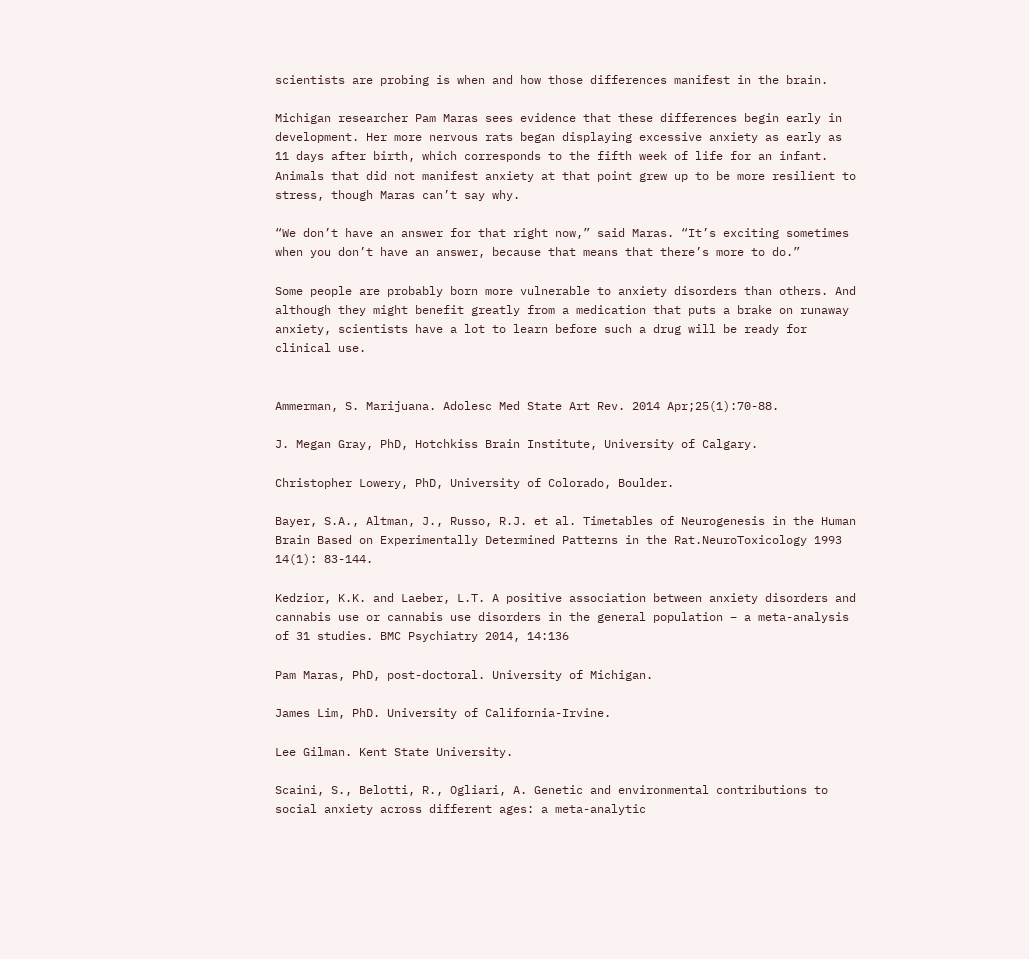scientists are probing is when and how those differences manifest in the brain.

Michigan researcher Pam Maras sees evidence that these differences begin early in development. Her more nervous rats began displaying excessive anxiety as early as 11 days after birth, which corresponds to the fifth week of life for an infant. Animals that did not manifest anxiety at that point grew up to be more resilient to stress, though Maras can’t say why.

“We don’t have an answer for that right now,” said Maras. “It’s exciting sometimes when you don’t have an answer, because that means that there’s more to do.”

Some people are probably born more vulnerable to anxiety disorders than others. And although they might benefit greatly from a medication that puts a brake on runaway anxiety, scientists have a lot to learn before such a drug will be ready for clinical use.


Ammerman, S. Marijuana. Adolesc Med State Art Rev. 2014 Apr;25(1):70-88.

J. Megan Gray, PhD, Hotchkiss Brain Institute, University of Calgary.

Christopher Lowery, PhD, University of Colorado, Boulder.

Bayer, S.A., Altman, J., Russo, R.J. et al. Timetables of Neurogenesis in the Human Brain Based on Experimentally Determined Patterns in the Rat.NeuroToxicology 1993 14(1): 83-144.

Kedzior, K.K. and Laeber, L.T. A positive association between anxiety disorders and cannabis use or cannabis use disorders in the general population – a meta-analysis of 31 studies. BMC Psychiatry 2014, 14:136

Pam Maras, PhD, post-doctoral. University of Michigan.

James Lim, PhD. University of California-Irvine.

Lee Gilman. Kent State University.

Scaini, S., Belotti, R., Ogliari, A. Genetic and environmental contributions to social anxiety across different ages: a meta-analytic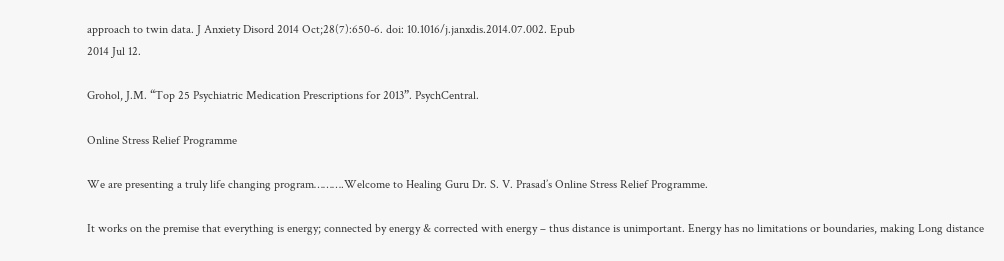approach to twin data. J Anxiety Disord 2014 Oct;28(7):650-6. doi: 10.1016/j.janxdis.2014.07.002. Epub
2014 Jul 12.

Grohol, J.M. “Top 25 Psychiatric Medication Prescriptions for 2013”. PsychCentral.

Online Stress Relief Programme

We are presenting a truly life changing program……….Welcome to Healing Guru Dr. S. V. Prasad’s Online Stress Relief Programme.

It works on the premise that everything is energy; connected by energy & corrected with energy – thus distance is unimportant. Energy has no limitations or boundaries, making Long distance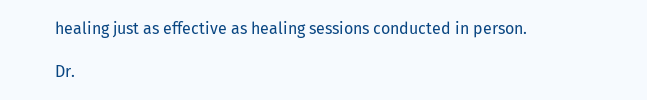healing just as effective as healing sessions conducted in person.

Dr.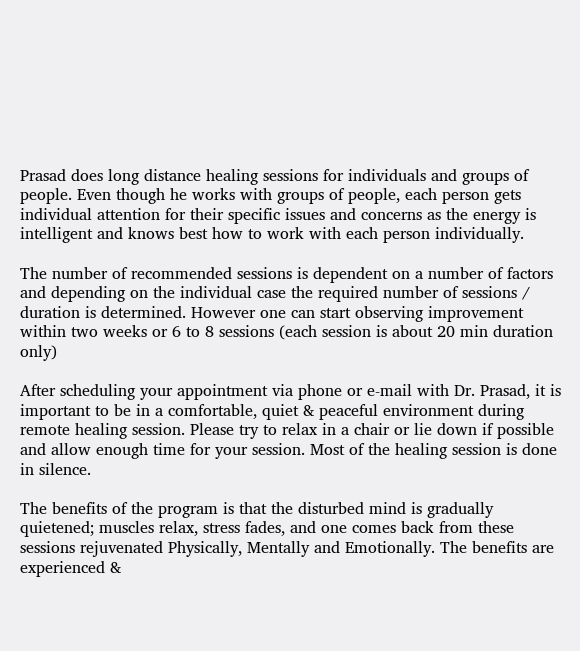Prasad does long distance healing sessions for individuals and groups of people. Even though he works with groups of people, each person gets individual attention for their specific issues and concerns as the energy is intelligent and knows best how to work with each person individually.

The number of recommended sessions is dependent on a number of factors and depending on the individual case the required number of sessions / duration is determined. However one can start observing improvement within two weeks or 6 to 8 sessions (each session is about 20 min duration only)

After scheduling your appointment via phone or e-mail with Dr. Prasad, it is important to be in a comfortable, quiet & peaceful environment during remote healing session. Please try to relax in a chair or lie down if possible and allow enough time for your session. Most of the healing session is done in silence.

The benefits of the program is that the disturbed mind is gradually quietened; muscles relax, stress fades, and one comes back from these sessions rejuvenated Physically, Mentally and Emotionally. The benefits are experienced &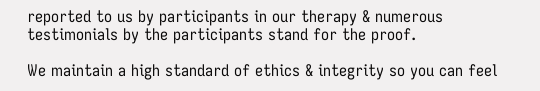reported to us by participants in our therapy & numerous testimonials by the participants stand for the proof.

We maintain a high standard of ethics & integrity so you can feel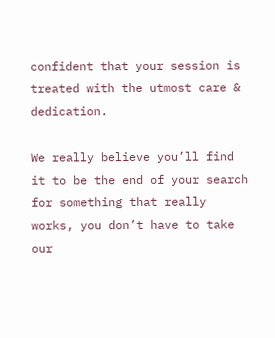confident that your session is treated with the utmost care & dedication.

We really believe you’ll find it to be the end of your search for something that really works, you don’t have to take our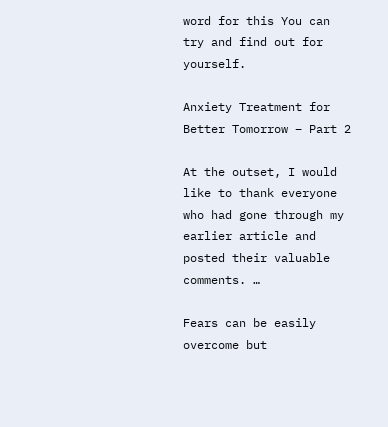word for this You can try and find out for yourself.

Anxiety Treatment for Better Tomorrow – Part 2

At the outset, I would like to thank everyone who had gone through my earlier article and posted their valuable comments. …

Fears can be easily overcome but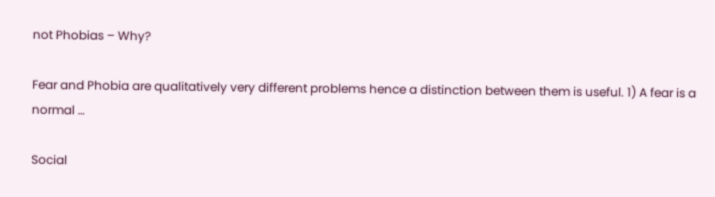not Phobias – Why?

Fear and Phobia are qualitatively very different problems hence a distinction between them is useful. 1) A fear is a normal …

Social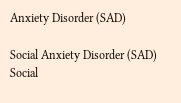Anxiety Disorder (SAD)

Social Anxiety Disorder (SAD) Social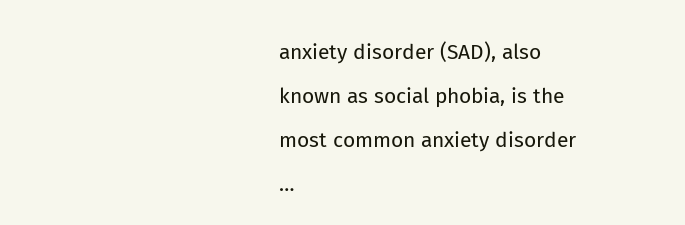anxiety disorder (SAD), also known as social phobia, is the most common anxiety disorder …